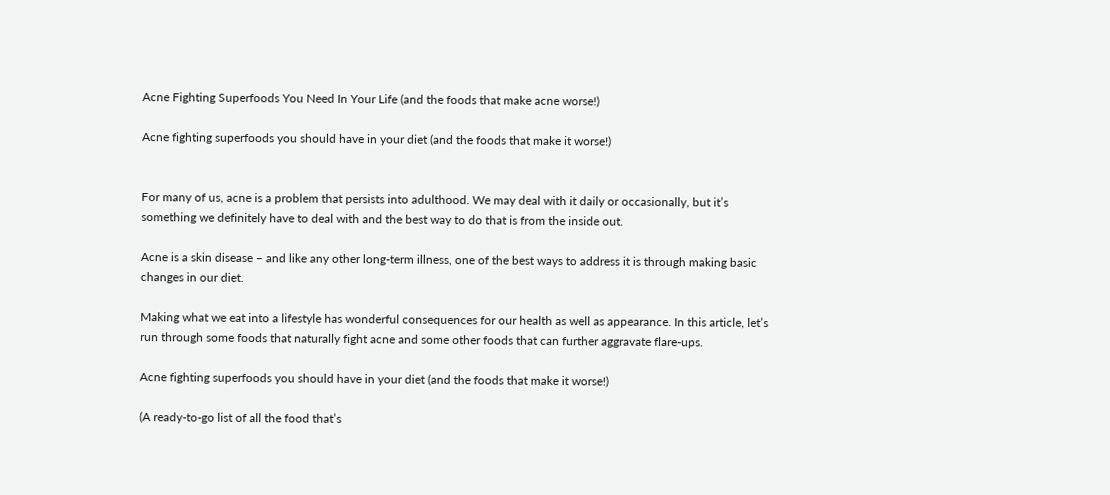Acne Fighting Superfoods You Need In Your Life (and the foods that make acne worse!)

Acne fighting superfoods you should have in your diet (and the foods that make it worse!)


For many of us, acne is a problem that persists into adulthood. We may deal with it daily or occasionally, but it’s something we definitely have to deal with and the best way to do that is from the inside out.

Acne is a skin disease – and like any other long-term illness, one of the best ways to address it is through making basic changes in our diet.

Making what we eat into a lifestyle has wonderful consequences for our health as well as appearance. In this article, let’s run through some foods that naturally fight acne and some other foods that can further aggravate flare-ups.

Acne fighting superfoods you should have in your diet (and the foods that make it worse!)

(A ready-to-go list of all the food that’s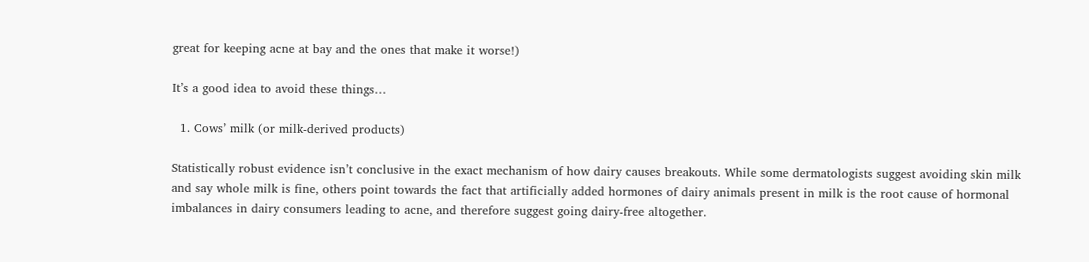great for keeping acne at bay and the ones that make it worse!)

It’s a good idea to avoid these things…

  1. Cows’ milk (or milk-derived products)

Statistically robust evidence isn’t conclusive in the exact mechanism of how dairy causes breakouts. While some dermatologists suggest avoiding skin milk and say whole milk is fine, others point towards the fact that artificially added hormones of dairy animals present in milk is the root cause of hormonal imbalances in dairy consumers leading to acne, and therefore suggest going dairy-free altogether.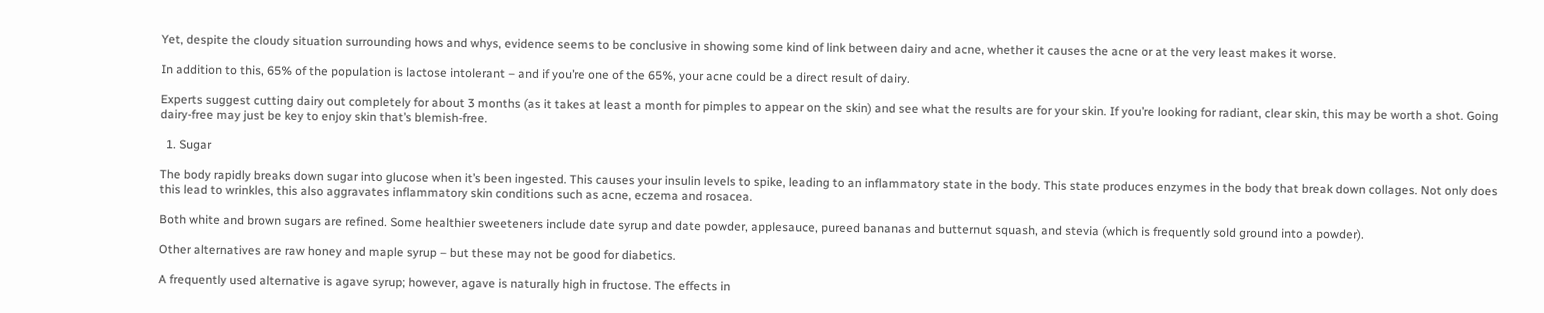Yet, despite the cloudy situation surrounding hows and whys, evidence seems to be conclusive in showing some kind of link between dairy and acne, whether it causes the acne or at the very least makes it worse.

In addition to this, 65% of the population is lactose intolerant – and if you’re one of the 65%, your acne could be a direct result of dairy.

Experts suggest cutting dairy out completely for about 3 months (as it takes at least a month for pimples to appear on the skin) and see what the results are for your skin. If you’re looking for radiant, clear skin, this may be worth a shot. Going dairy-free may just be key to enjoy skin that’s blemish-free.

  1. Sugar

The body rapidly breaks down sugar into glucose when it’s been ingested. This causes your insulin levels to spike, leading to an inflammatory state in the body. This state produces enzymes in the body that break down collages. Not only does this lead to wrinkles, this also aggravates inflammatory skin conditions such as acne, eczema and rosacea.

Both white and brown sugars are refined. Some healthier sweeteners include date syrup and date powder, applesauce, pureed bananas and butternut squash, and stevia (which is frequently sold ground into a powder).

Other alternatives are raw honey and maple syrup – but these may not be good for diabetics.

A frequently used alternative is agave syrup; however, agave is naturally high in fructose. The effects in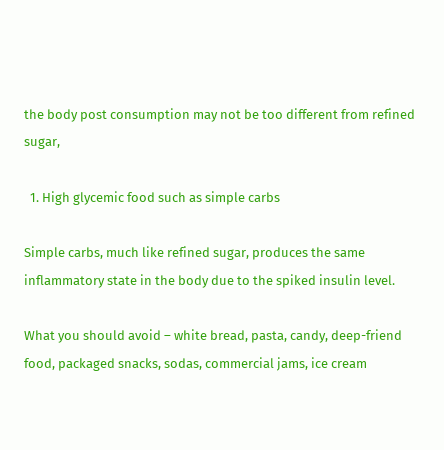the body post consumption may not be too different from refined sugar,

  1. High glycemic food such as simple carbs

Simple carbs, much like refined sugar, produces the same inflammatory state in the body due to the spiked insulin level.

What you should avoid – white bread, pasta, candy, deep-friend food, packaged snacks, sodas, commercial jams, ice cream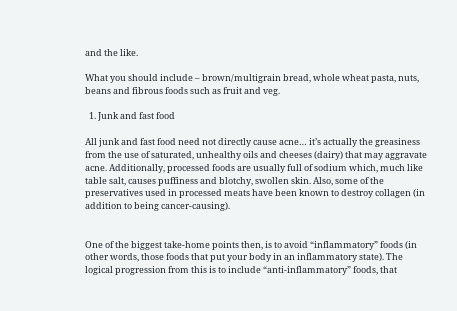and the like.

What you should include – brown/multigrain bread, whole wheat pasta, nuts, beans and fibrous foods such as fruit and veg.

  1. Junk and fast food

All junk and fast food need not directly cause acne… it’s actually the greasiness from the use of saturated, unhealthy oils and cheeses (dairy) that may aggravate acne. Additionally, processed foods are usually full of sodium which, much like table salt, causes puffiness and blotchy, swollen skin. Also, some of the preservatives used in processed meats have been known to destroy collagen (in addition to being cancer-causing).


One of the biggest take-home points then, is to avoid “inflammatory” foods (in other words, those foods that put your body in an inflammatory state). The logical progression from this is to include “anti-inflammatory” foods, that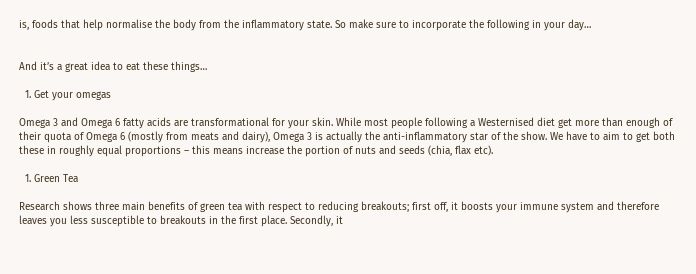is, foods that help normalise the body from the inflammatory state. So make sure to incorporate the following in your day…


And it’s a great idea to eat these things…

  1. Get your omegas

Omega 3 and Omega 6 fatty acids are transformational for your skin. While most people following a Westernised diet get more than enough of their quota of Omega 6 (mostly from meats and dairy), Omega 3 is actually the anti-inflammatory star of the show. We have to aim to get both these in roughly equal proportions – this means increase the portion of nuts and seeds (chia, flax etc).

  1. Green Tea

Research shows three main benefits of green tea with respect to reducing breakouts; first off, it boosts your immune system and therefore leaves you less susceptible to breakouts in the first place. Secondly, it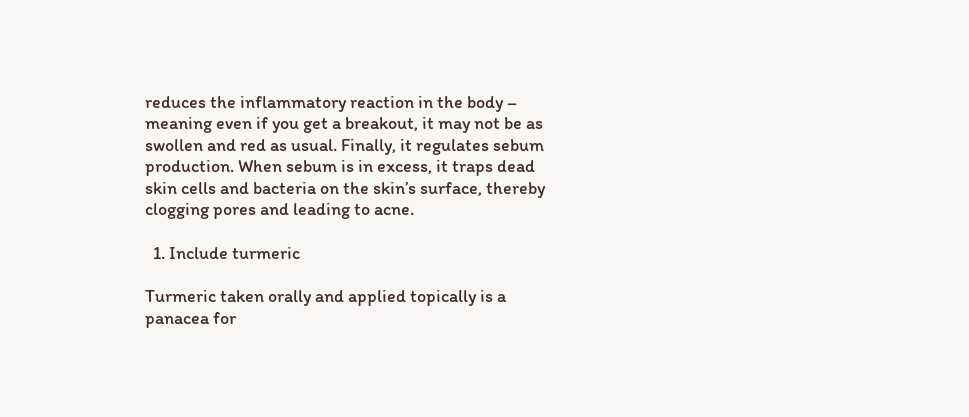reduces the inflammatory reaction in the body – meaning even if you get a breakout, it may not be as swollen and red as usual. Finally, it regulates sebum production. When sebum is in excess, it traps dead skin cells and bacteria on the skin’s surface, thereby clogging pores and leading to acne.

  1. Include turmeric

Turmeric taken orally and applied topically is a panacea for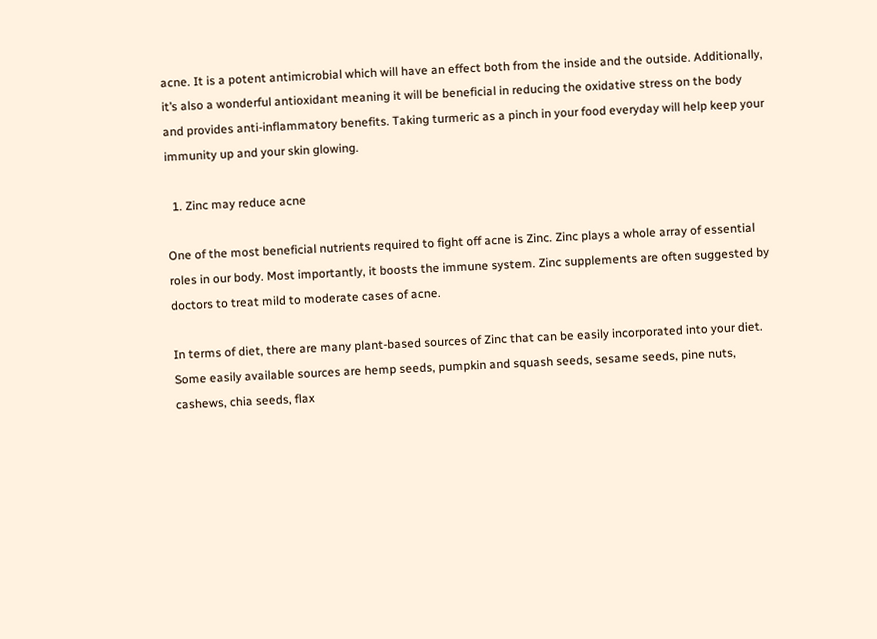acne. It is a potent antimicrobial which will have an effect both from the inside and the outside. Additionally, it’s also a wonderful antioxidant meaning it will be beneficial in reducing the oxidative stress on the body and provides anti-inflammatory benefits. Taking turmeric as a pinch in your food everyday will help keep your immunity up and your skin glowing.

  1. Zinc may reduce acne

One of the most beneficial nutrients required to fight off acne is Zinc. Zinc plays a whole array of essential roles in our body. Most importantly, it boosts the immune system. Zinc supplements are often suggested by doctors to treat mild to moderate cases of acne.

In terms of diet, there are many plant-based sources of Zinc that can be easily incorporated into your diet. Some easily available sources are hemp seeds, pumpkin and squash seeds, sesame seeds, pine nuts, cashews, chia seeds, flax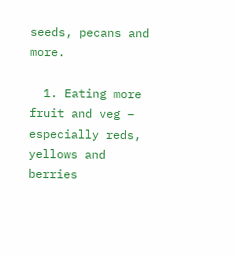seeds, pecans and more.

  1. Eating more fruit and veg – especially reds, yellows and berries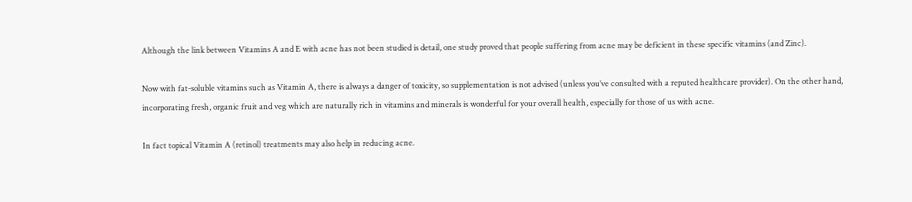Although the link between Vitamins A and E with acne has not been studied is detail, one study proved that people suffering from acne may be deficient in these specific vitamins (and Zinc).

Now with fat-soluble vitamins such as Vitamin A, there is always a danger of toxicity, so supplementation is not advised (unless you’ve consulted with a reputed healthcare provider). On the other hand, incorporating fresh, organic fruit and veg which are naturally rich in vitamins and minerals is wonderful for your overall health, especially for those of us with acne.

In fact topical Vitamin A (retinol) treatments may also help in reducing acne.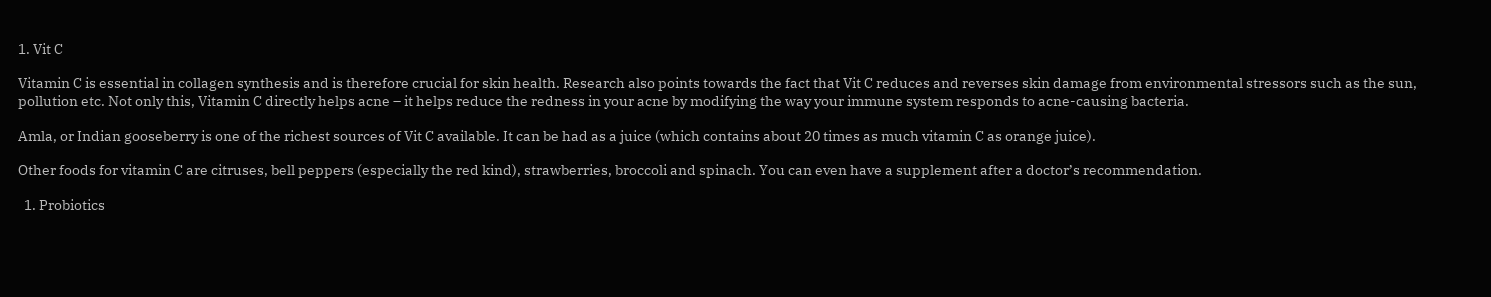1. Vit C

Vitamin C is essential in collagen synthesis and is therefore crucial for skin health. Research also points towards the fact that Vit C reduces and reverses skin damage from environmental stressors such as the sun, pollution etc. Not only this, Vitamin C directly helps acne – it helps reduce the redness in your acne by modifying the way your immune system responds to acne-causing bacteria.

Amla, or Indian gooseberry is one of the richest sources of Vit C available. It can be had as a juice (which contains about 20 times as much vitamin C as orange juice).

Other foods for vitamin C are citruses, bell peppers (especially the red kind), strawberries, broccoli and spinach. You can even have a supplement after a doctor’s recommendation.

  1. Probiotics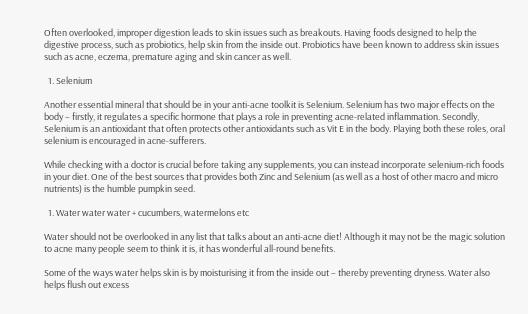Often overlooked, improper digestion leads to skin issues such as breakouts. Having foods designed to help the digestive process, such as probiotics, help skin from the inside out. Probiotics have been known to address skin issues such as acne, eczema, premature aging and skin cancer as well.

  1. Selenium

Another essential mineral that should be in your anti-acne toolkit is Selenium. Selenium has two major effects on the body – firstly, it regulates a specific hormone that plays a role in preventing acne-related inflammation. Secondly, Selenium is an antioxidant that often protects other antioxidants such as Vit E in the body. Playing both these roles, oral selenium is encouraged in acne-sufferers.

While checking with a doctor is crucial before taking any supplements, you can instead incorporate selenium-rich foods in your diet. One of the best sources that provides both Zinc and Selenium (as well as a host of other macro and micro nutrients) is the humble pumpkin seed.

  1. Water water water + cucumbers, watermelons etc

Water should not be overlooked in any list that talks about an anti-acne diet! Although it may not be the magic solution to acne many people seem to think it is, it has wonderful all-round benefits.

Some of the ways water helps skin is by moisturising it from the inside out – thereby preventing dryness. Water also helps flush out excess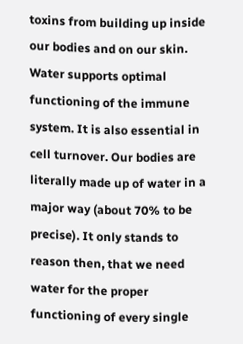toxins from building up inside our bodies and on our skin. Water supports optimal functioning of the immune system. It is also essential in cell turnover. Our bodies are literally made up of water in a major way (about 70% to be precise). It only stands to reason then, that we need water for the proper functioning of every single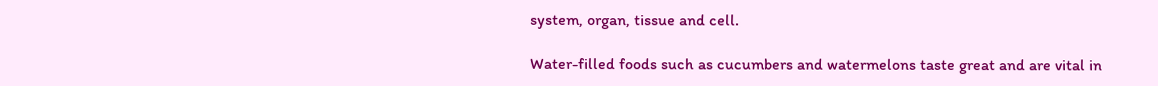system, organ, tissue and cell.

Water-filled foods such as cucumbers and watermelons taste great and are vital in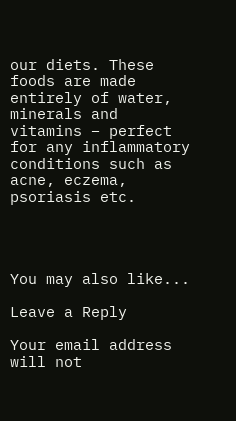our diets. These foods are made entirely of water, minerals and vitamins – perfect for any inflammatory conditions such as acne, eczema, psoriasis etc.




You may also like...

Leave a Reply

Your email address will not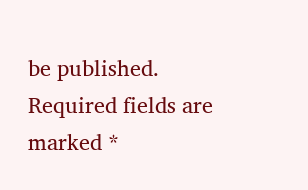be published. Required fields are marked *